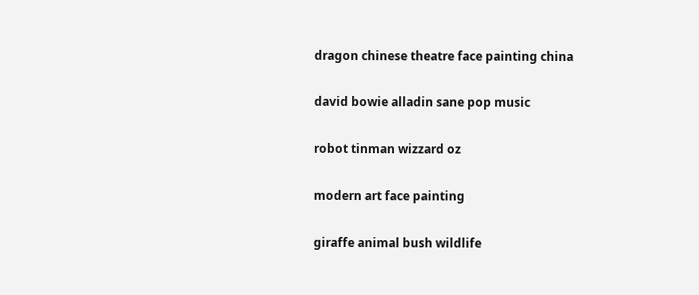dragon chinese theatre face painting china

david bowie alladin sane pop music

robot tinman wizzard oz

modern art face painting

giraffe animal bush wildlife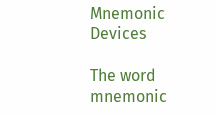Mnemonic Devices

The word mnemonic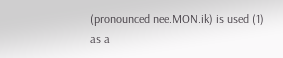(pronounced nee.MON.ik) is used (1) as a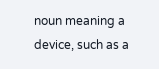noun meaning a device, such as a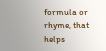formula or rhyme, that helps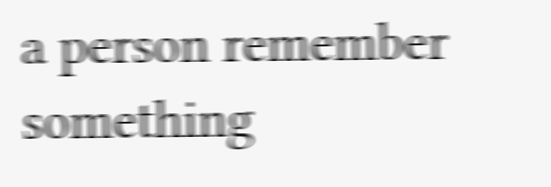a person remember something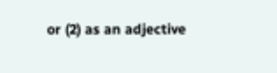or (2) as an adjective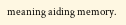meaning aiding memory.